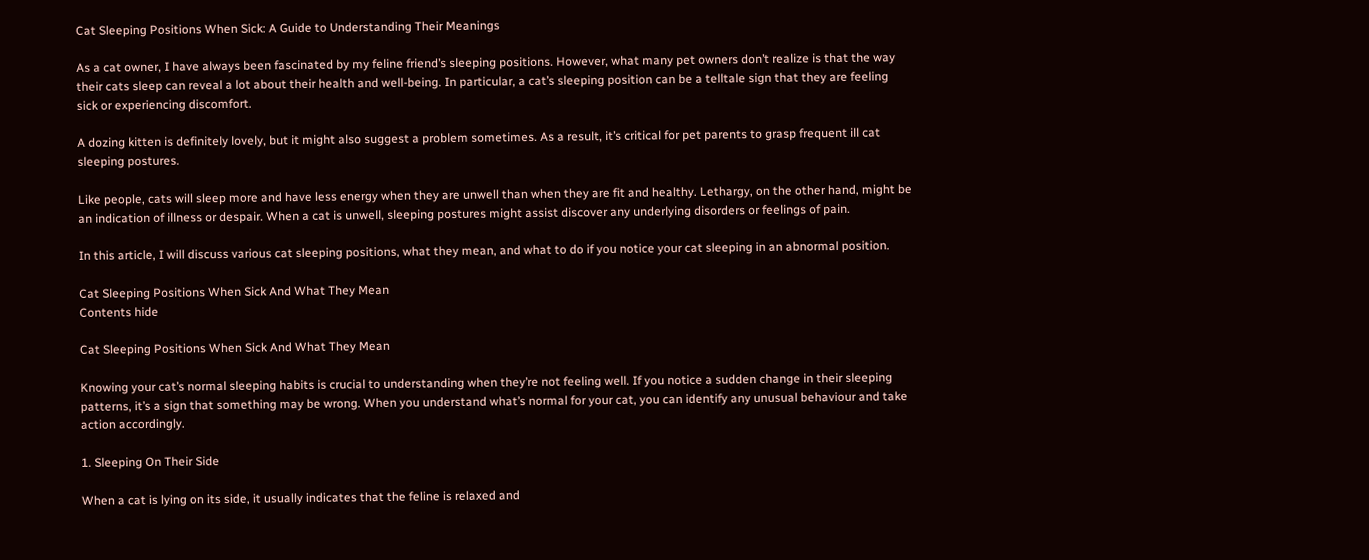Cat Sleeping Positions When Sick: A Guide to Understanding Their Meanings

As a cat owner, I have always been fascinated by my feline friend’s sleeping positions. However, what many pet owners don’t realize is that the way their cats sleep can reveal a lot about their health and well-being. In particular, a cat’s sleeping position can be a telltale sign that they are feeling sick or experiencing discomfort.

A dozing kitten is definitely lovely, but it might also suggest a problem sometimes. As a result, it’s critical for pet parents to grasp frequent ill cat sleeping postures.

Like people, cats will sleep more and have less energy when they are unwell than when they are fit and healthy. Lethargy, on the other hand, might be an indication of illness or despair. When a cat is unwell, sleeping postures might assist discover any underlying disorders or feelings of pain.

In this article, I will discuss various cat sleeping positions, what they mean, and what to do if you notice your cat sleeping in an abnormal position.

Cat Sleeping Positions When Sick And What They Mean
Contents hide

Cat Sleeping Positions When Sick And What They Mean

Knowing your cat’s normal sleeping habits is crucial to understanding when they’re not feeling well. If you notice a sudden change in their sleeping patterns, it’s a sign that something may be wrong. When you understand what’s normal for your cat, you can identify any unusual behaviour and take action accordingly.

1. Sleeping On Their Side

When a cat is lying on its side, it usually indicates that the feline is relaxed and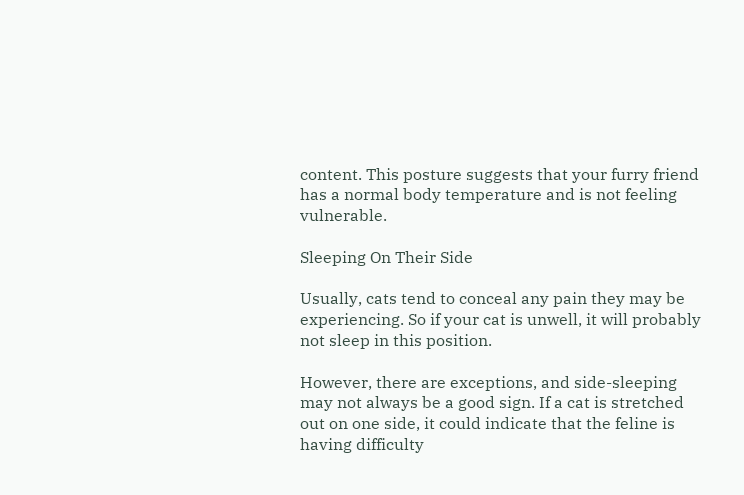content. This posture suggests that your furry friend has a normal body temperature and is not feeling vulnerable.

Sleeping On Their Side

Usually, cats tend to conceal any pain they may be experiencing. So if your cat is unwell, it will probably not sleep in this position.

However, there are exceptions, and side-sleeping may not always be a good sign. If a cat is stretched out on one side, it could indicate that the feline is having difficulty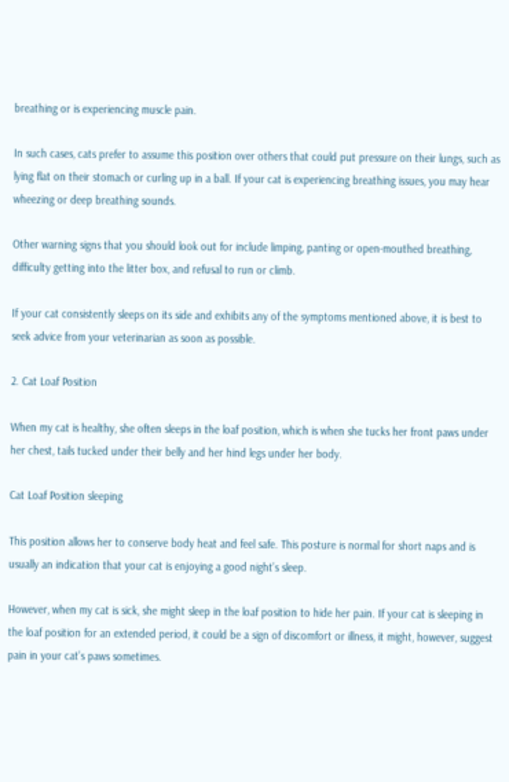breathing or is experiencing muscle pain.

In such cases, cats prefer to assume this position over others that could put pressure on their lungs, such as lying flat on their stomach or curling up in a ball. If your cat is experiencing breathing issues, you may hear wheezing or deep breathing sounds.

Other warning signs that you should look out for include limping, panting or open-mouthed breathing, difficulty getting into the litter box, and refusal to run or climb.

If your cat consistently sleeps on its side and exhibits any of the symptoms mentioned above, it is best to seek advice from your veterinarian as soon as possible.

2. Cat Loaf Position

When my cat is healthy, she often sleeps in the loaf position, which is when she tucks her front paws under her chest, tails tucked under their belly and her hind legs under her body.

Cat Loaf Position sleeping

This position allows her to conserve body heat and feel safe. This posture is normal for short naps and is usually an indication that your cat is enjoying a good night’s sleep.

However, when my cat is sick, she might sleep in the loaf position to hide her pain. If your cat is sleeping in the loaf position for an extended period, it could be a sign of discomfort or illness, it might, however, suggest pain in your cat’s paws sometimes.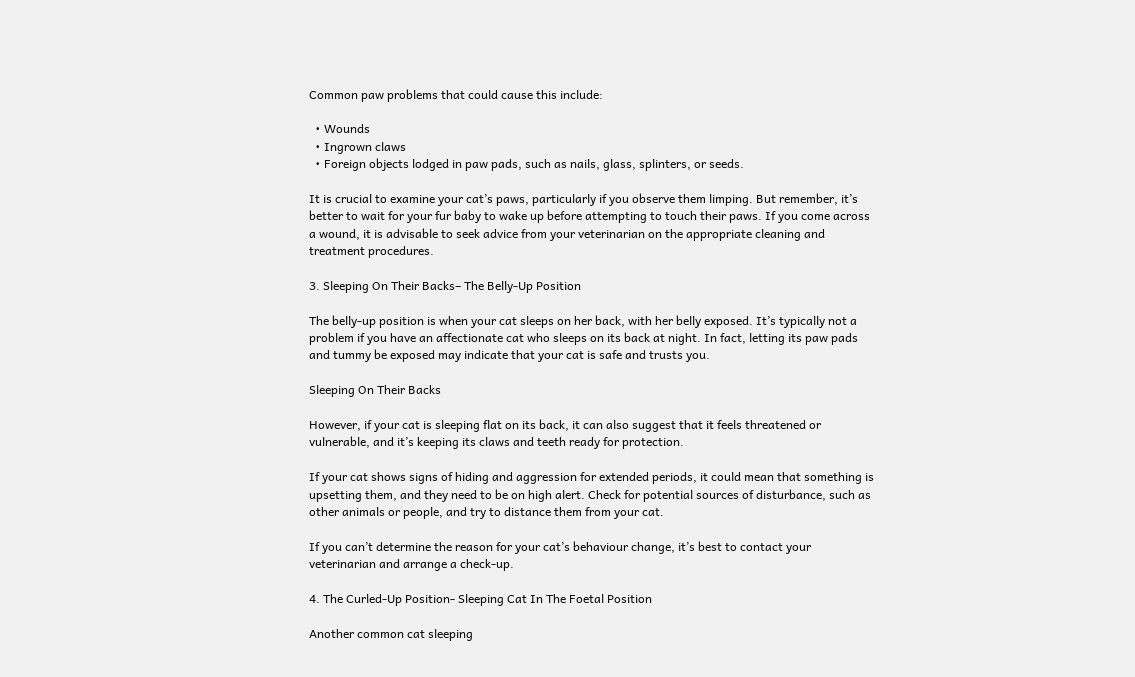Common paw problems that could cause this include:

  • Wounds
  • Ingrown claws
  • Foreign objects lodged in paw pads, such as nails, glass, splinters, or seeds.

It is crucial to examine your cat’s paws, particularly if you observe them limping. But remember, it’s better to wait for your fur baby to wake up before attempting to touch their paws. If you come across a wound, it is advisable to seek advice from your veterinarian on the appropriate cleaning and treatment procedures.

3. Sleeping On Their Backs– The Belly-Up Position

The belly-up position is when your cat sleeps on her back, with her belly exposed. It’s typically not a problem if you have an affectionate cat who sleeps on its back at night. In fact, letting its paw pads and tummy be exposed may indicate that your cat is safe and trusts you.

Sleeping On Their Backs

However, if your cat is sleeping flat on its back, it can also suggest that it feels threatened or vulnerable, and it’s keeping its claws and teeth ready for protection.

If your cat shows signs of hiding and aggression for extended periods, it could mean that something is upsetting them, and they need to be on high alert. Check for potential sources of disturbance, such as other animals or people, and try to distance them from your cat.

If you can’t determine the reason for your cat’s behaviour change, it’s best to contact your veterinarian and arrange a check-up.

4. The Curled-Up Position- Sleeping Cat In The Foetal Position

Another common cat sleeping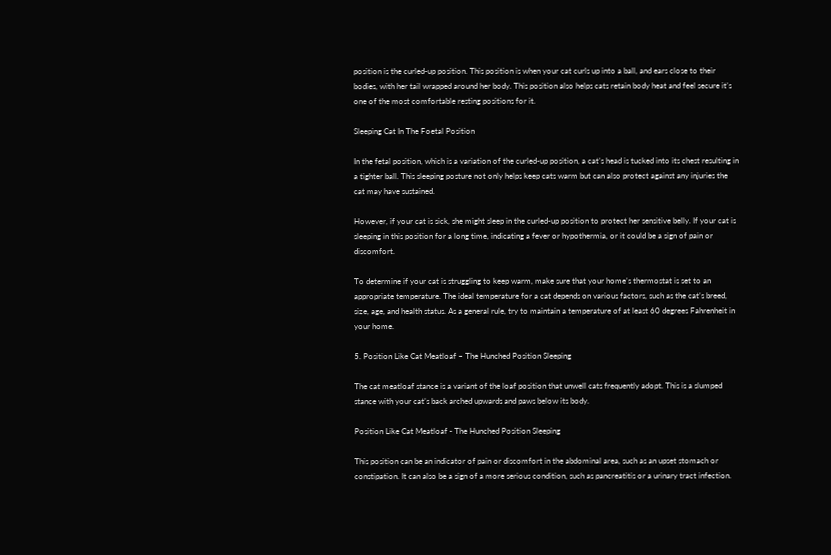position is the curled-up position. This position is when your cat curls up into a ball, and ears close to their bodies, with her tail wrapped around her body. This position also helps cats retain body heat and feel secure it’s one of the most comfortable resting positions for it.

Sleeping Cat In The Foetal Position

In the fetal position, which is a variation of the curled-up position, a cat’s head is tucked into its chest resulting in a tighter ball. This sleeping posture not only helps keep cats warm but can also protect against any injuries the cat may have sustained.

However, if your cat is sick, she might sleep in the curled-up position to protect her sensitive belly. If your cat is sleeping in this position for a long time, indicating a fever or hypothermia, or it could be a sign of pain or discomfort.

To determine if your cat is struggling to keep warm, make sure that your home’s thermostat is set to an appropriate temperature. The ideal temperature for a cat depends on various factors, such as the cat’s breed, size, age, and health status. As a general rule, try to maintain a temperature of at least 60 degrees Fahrenheit in your home.

5. Position Like Cat Meatloaf – The Hunched Position Sleeping

The cat meatloaf stance is a variant of the loaf position that unwell cats frequently adopt. This is a slumped stance with your cat’s back arched upwards and paws below its body.

Position Like Cat Meatloaf - The Hunched Position Sleeping

This position can be an indicator of pain or discomfort in the abdominal area, such as an upset stomach or constipation. It can also be a sign of a more serious condition, such as pancreatitis or a urinary tract infection.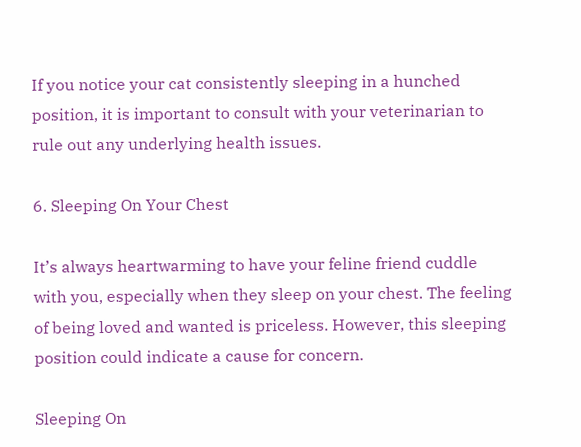If you notice your cat consistently sleeping in a hunched position, it is important to consult with your veterinarian to rule out any underlying health issues.

6. Sleeping On Your Chest

It’s always heartwarming to have your feline friend cuddle with you, especially when they sleep on your chest. The feeling of being loved and wanted is priceless. However, this sleeping position could indicate a cause for concern.

Sleeping On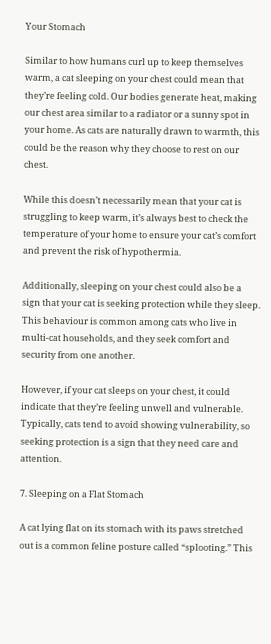Your Stomach

Similar to how humans curl up to keep themselves warm, a cat sleeping on your chest could mean that they’re feeling cold. Our bodies generate heat, making our chest area similar to a radiator or a sunny spot in your home. As cats are naturally drawn to warmth, this could be the reason why they choose to rest on our chest.

While this doesn’t necessarily mean that your cat is struggling to keep warm, it’s always best to check the temperature of your home to ensure your cat’s comfort and prevent the risk of hypothermia.

Additionally, sleeping on your chest could also be a sign that your cat is seeking protection while they sleep. This behaviour is common among cats who live in multi-cat households, and they seek comfort and security from one another.

However, if your cat sleeps on your chest, it could indicate that they’re feeling unwell and vulnerable. Typically, cats tend to avoid showing vulnerability, so seeking protection is a sign that they need care and attention.

7. Sleeping on a Flat Stomach

A cat lying flat on its stomach with its paws stretched out is a common feline posture called “splooting.” This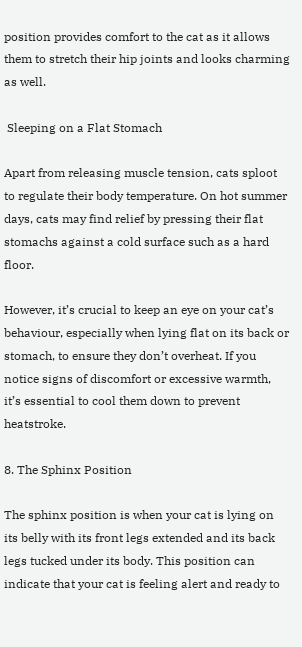position provides comfort to the cat as it allows them to stretch their hip joints and looks charming as well.

 Sleeping on a Flat Stomach

Apart from releasing muscle tension, cats sploot to regulate their body temperature. On hot summer days, cats may find relief by pressing their flat stomachs against a cold surface such as a hard floor.

However, it’s crucial to keep an eye on your cat’s behaviour, especially when lying flat on its back or stomach, to ensure they don’t overheat. If you notice signs of discomfort or excessive warmth, it’s essential to cool them down to prevent heatstroke.

8. The Sphinx Position

The sphinx position is when your cat is lying on its belly with its front legs extended and its back legs tucked under its body. This position can indicate that your cat is feeling alert and ready to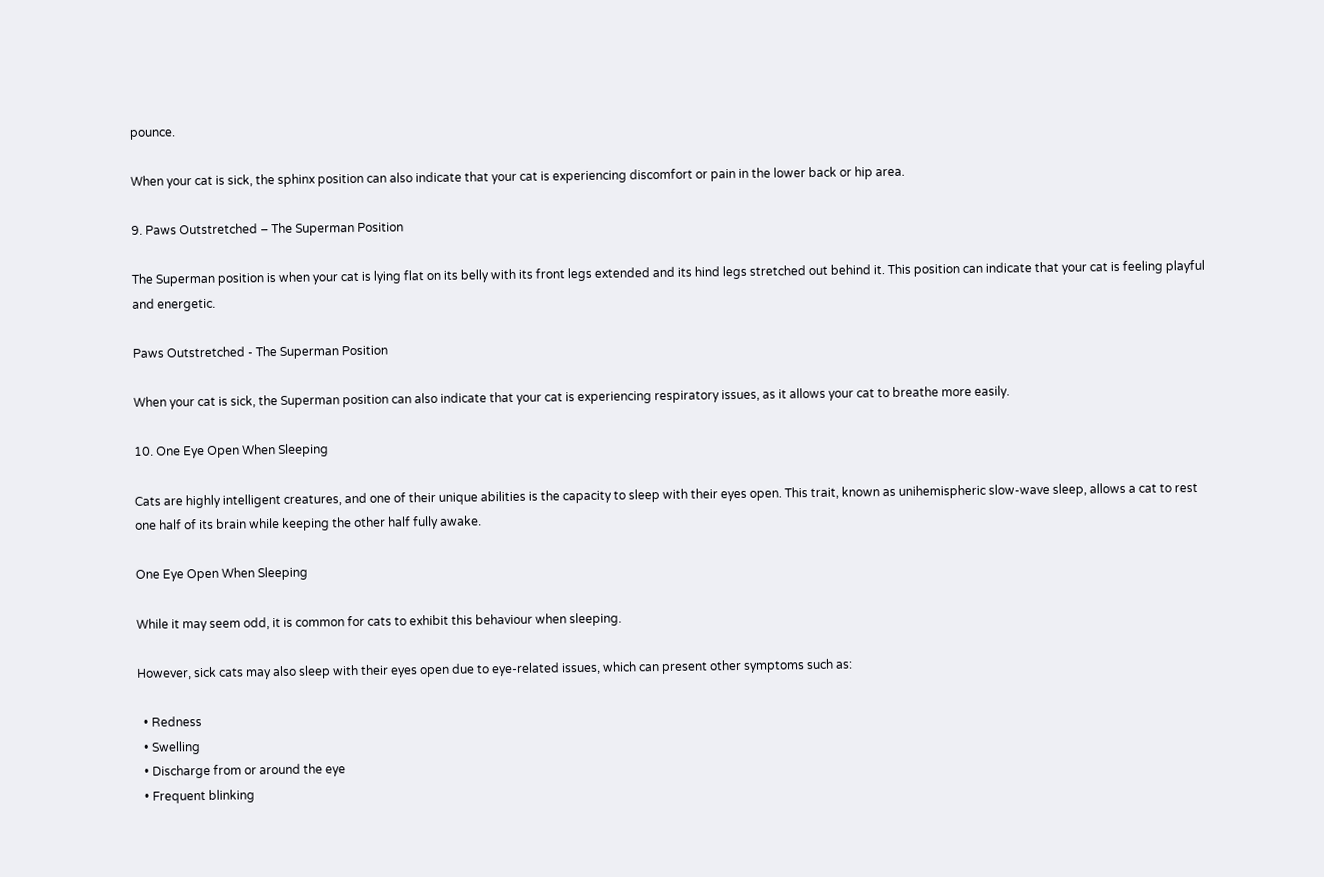pounce.

When your cat is sick, the sphinx position can also indicate that your cat is experiencing discomfort or pain in the lower back or hip area.

9. Paws Outstretched – The Superman Position

The Superman position is when your cat is lying flat on its belly with its front legs extended and its hind legs stretched out behind it. This position can indicate that your cat is feeling playful and energetic.

Paws Outstretched - The Superman Position

When your cat is sick, the Superman position can also indicate that your cat is experiencing respiratory issues, as it allows your cat to breathe more easily.

10. One Eye Open When Sleeping

Cats are highly intelligent creatures, and one of their unique abilities is the capacity to sleep with their eyes open. This trait, known as unihemispheric slow-wave sleep, allows a cat to rest one half of its brain while keeping the other half fully awake.

One Eye Open When Sleeping

While it may seem odd, it is common for cats to exhibit this behaviour when sleeping.

However, sick cats may also sleep with their eyes open due to eye-related issues, which can present other symptoms such as:

  • Redness
  • Swelling
  • Discharge from or around the eye
  • Frequent blinking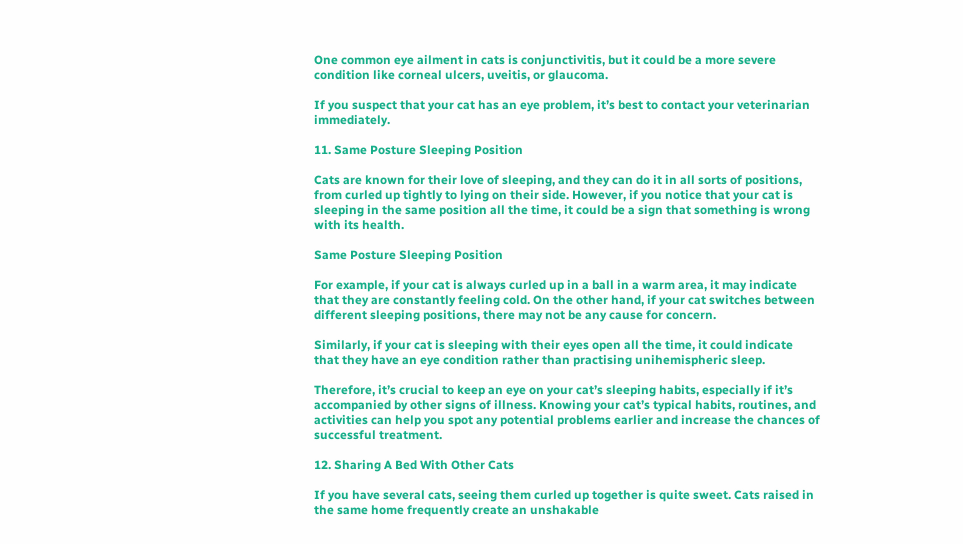One common eye ailment in cats is conjunctivitis, but it could be a more severe condition like corneal ulcers, uveitis, or glaucoma.

If you suspect that your cat has an eye problem, it’s best to contact your veterinarian immediately.

11. Same Posture Sleeping Position

Cats are known for their love of sleeping, and they can do it in all sorts of positions, from curled up tightly to lying on their side. However, if you notice that your cat is sleeping in the same position all the time, it could be a sign that something is wrong with its health.

Same Posture Sleeping Position

For example, if your cat is always curled up in a ball in a warm area, it may indicate that they are constantly feeling cold. On the other hand, if your cat switches between different sleeping positions, there may not be any cause for concern.

Similarly, if your cat is sleeping with their eyes open all the time, it could indicate that they have an eye condition rather than practising unihemispheric sleep.

Therefore, it’s crucial to keep an eye on your cat’s sleeping habits, especially if it’s accompanied by other signs of illness. Knowing your cat’s typical habits, routines, and activities can help you spot any potential problems earlier and increase the chances of successful treatment.

12. Sharing A Bed With Other Cats

If you have several cats, seeing them curled up together is quite sweet. Cats raised in the same home frequently create an unshakable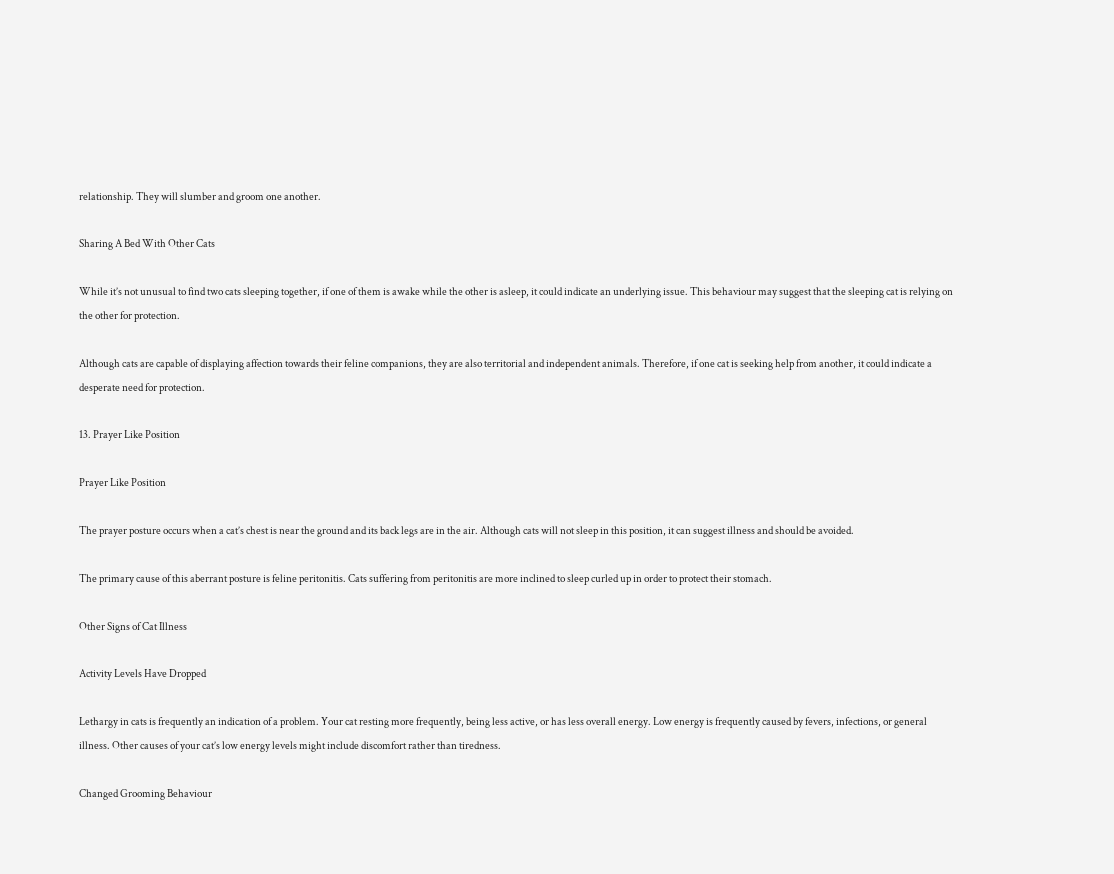relationship. They will slumber and groom one another.

Sharing A Bed With Other Cats

While it’s not unusual to find two cats sleeping together, if one of them is awake while the other is asleep, it could indicate an underlying issue. This behaviour may suggest that the sleeping cat is relying on the other for protection.

Although cats are capable of displaying affection towards their feline companions, they are also territorial and independent animals. Therefore, if one cat is seeking help from another, it could indicate a desperate need for protection.

13. Prayer Like Position

Prayer Like Position

The prayer posture occurs when a cat’s chest is near the ground and its back legs are in the air. Although cats will not sleep in this position, it can suggest illness and should be avoided.

The primary cause of this aberrant posture is feline peritonitis. Cats suffering from peritonitis are more inclined to sleep curled up in order to protect their stomach.

Other Signs of Cat Illness

Activity Levels Have Dropped

Lethargy in cats is frequently an indication of a problem. Your cat resting more frequently, being less active, or has less overall energy. Low energy is frequently caused by fevers, infections, or general illness. Other causes of your cat’s low energy levels might include discomfort rather than tiredness.

Changed Grooming Behaviour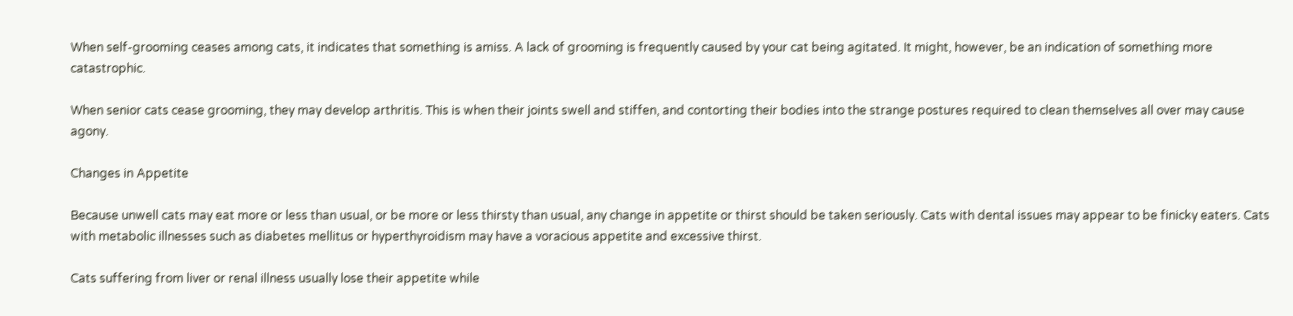When self-grooming ceases among cats, it indicates that something is amiss. A lack of grooming is frequently caused by your cat being agitated. It might, however, be an indication of something more catastrophic.

When senior cats cease grooming, they may develop arthritis. This is when their joints swell and stiffen, and contorting their bodies into the strange postures required to clean themselves all over may cause agony.

Changes in Appetite

Because unwell cats may eat more or less than usual, or be more or less thirsty than usual, any change in appetite or thirst should be taken seriously. Cats with dental issues may appear to be finicky eaters. Cats with metabolic illnesses such as diabetes mellitus or hyperthyroidism may have a voracious appetite and excessive thirst.

Cats suffering from liver or renal illness usually lose their appetite while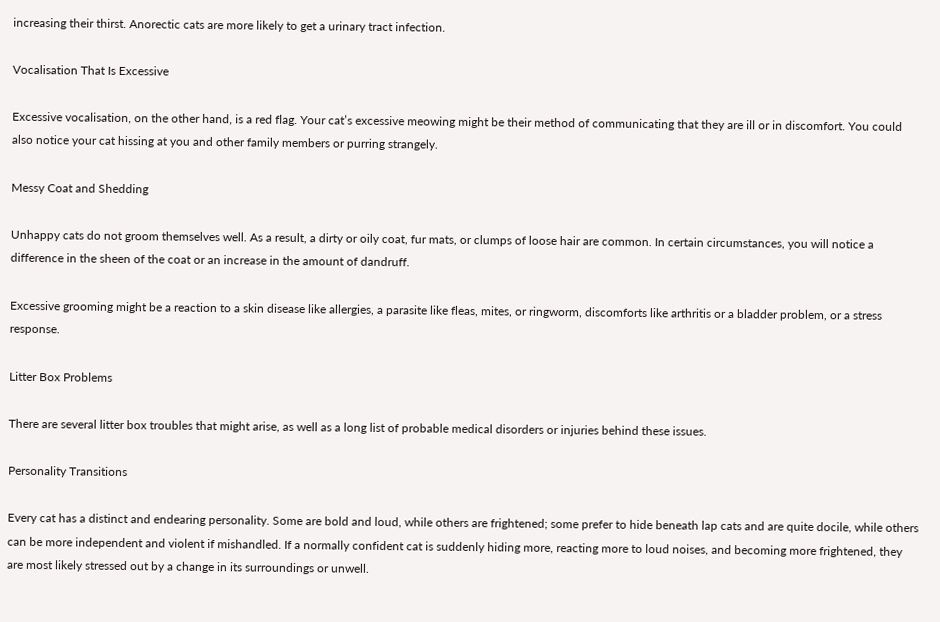increasing their thirst. Anorectic cats are more likely to get a urinary tract infection.

Vocalisation That Is Excessive

Excessive vocalisation, on the other hand, is a red flag. Your cat’s excessive meowing might be their method of communicating that they are ill or in discomfort. You could also notice your cat hissing at you and other family members or purring strangely.

Messy Coat and Shedding

Unhappy cats do not groom themselves well. As a result, a dirty or oily coat, fur mats, or clumps of loose hair are common. In certain circumstances, you will notice a difference in the sheen of the coat or an increase in the amount of dandruff.

Excessive grooming might be a reaction to a skin disease like allergies, a parasite like fleas, mites, or ringworm, discomforts like arthritis or a bladder problem, or a stress response.

Litter Box Problems

There are several litter box troubles that might arise, as well as a long list of probable medical disorders or injuries behind these issues.

Personality Transitions

Every cat has a distinct and endearing personality. Some are bold and loud, while others are frightened; some prefer to hide beneath lap cats and are quite docile, while others can be more independent and violent if mishandled. If a normally confident cat is suddenly hiding more, reacting more to loud noises, and becoming more frightened, they are most likely stressed out by a change in its surroundings or unwell.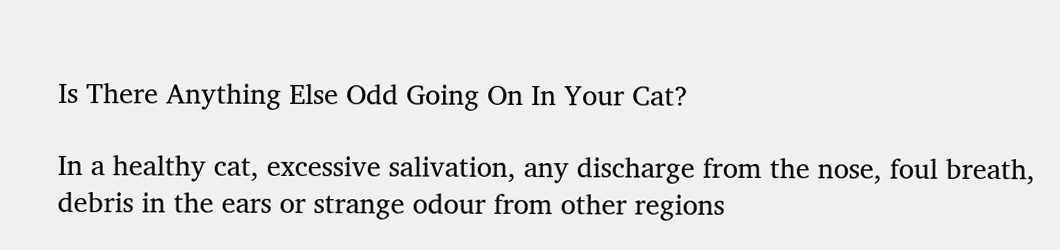Is There Anything Else Odd Going On In Your Cat?

In a healthy cat, excessive salivation, any discharge from the nose, foul breath, debris in the ears or strange odour from other regions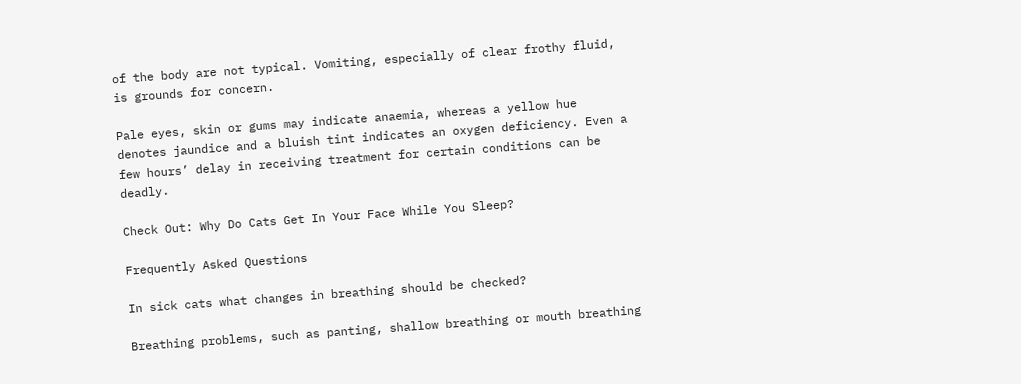of the body are not typical. Vomiting, especially of clear frothy fluid, is grounds for concern.

Pale eyes, skin or gums may indicate anaemia, whereas a yellow hue denotes jaundice and a bluish tint indicates an oxygen deficiency. Even a few hours’ delay in receiving treatment for certain conditions can be deadly.

Check Out: Why Do Cats Get In Your Face While You Sleep?

Frequently Asked Questions

In sick cats what changes in breathing should be checked?

Breathing problems, such as panting, shallow breathing or mouth breathing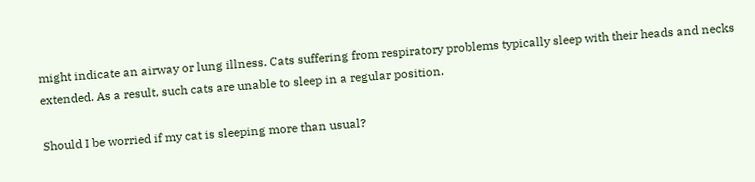might indicate an airway or lung illness. Cats suffering from respiratory problems typically sleep with their heads and necks extended. As a result, such cats are unable to sleep in a regular position.

Should I be worried if my cat is sleeping more than usual?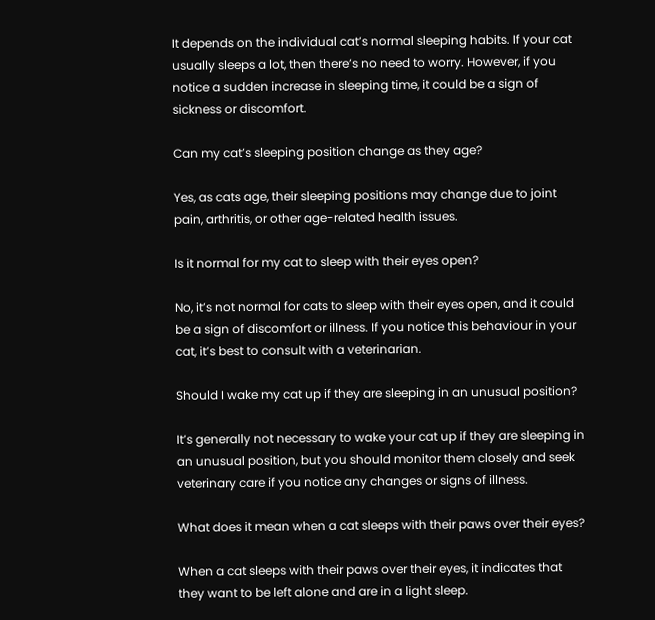It depends on the individual cat’s normal sleeping habits. If your cat usually sleeps a lot, then there’s no need to worry. However, if you notice a sudden increase in sleeping time, it could be a sign of sickness or discomfort.

Can my cat’s sleeping position change as they age?

Yes, as cats age, their sleeping positions may change due to joint pain, arthritis, or other age-related health issues.

Is it normal for my cat to sleep with their eyes open?

No, it’s not normal for cats to sleep with their eyes open, and it could be a sign of discomfort or illness. If you notice this behaviour in your cat, it’s best to consult with a veterinarian.

Should I wake my cat up if they are sleeping in an unusual position?

It’s generally not necessary to wake your cat up if they are sleeping in an unusual position, but you should monitor them closely and seek veterinary care if you notice any changes or signs of illness.

What does it mean when a cat sleeps with their paws over their eyes?

When a cat sleeps with their paws over their eyes, it indicates that they want to be left alone and are in a light sleep.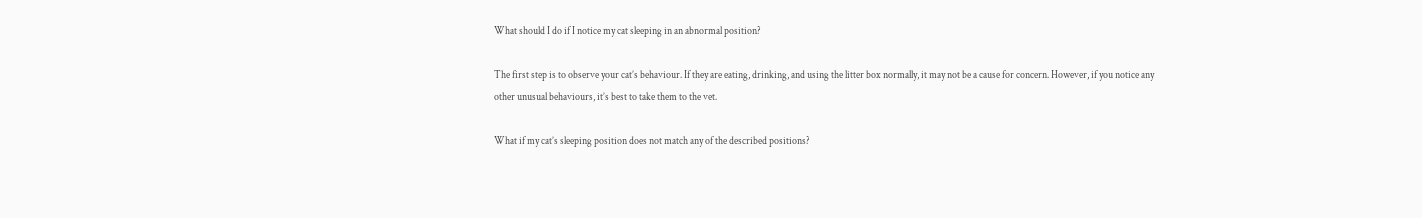What should I do if I notice my cat sleeping in an abnormal position?

The first step is to observe your cat’s behaviour. If they are eating, drinking, and using the litter box normally, it may not be a cause for concern. However, if you notice any other unusual behaviours, it’s best to take them to the vet.

What if my cat’s sleeping position does not match any of the described positions?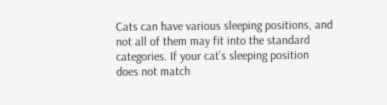Cats can have various sleeping positions, and not all of them may fit into the standard categories. If your cat’s sleeping position does not match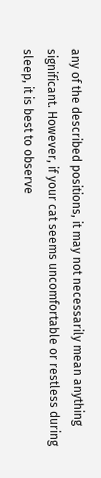any of the described positions, it may not necessarily mean anything significant. However, if your cat seems uncomfortable or restless during sleep, it is best to observe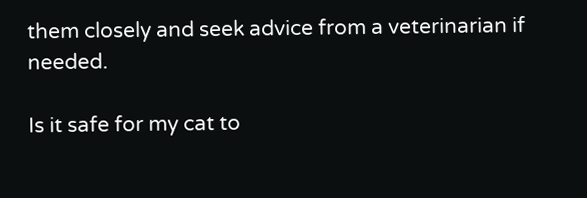them closely and seek advice from a veterinarian if needed.

Is it safe for my cat to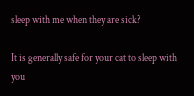sleep with me when they are sick?

It is generally safe for your cat to sleep with you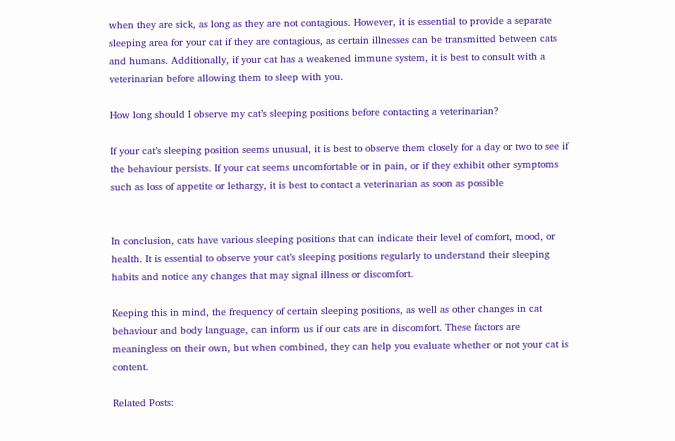when they are sick, as long as they are not contagious. However, it is essential to provide a separate sleeping area for your cat if they are contagious, as certain illnesses can be transmitted between cats and humans. Additionally, if your cat has a weakened immune system, it is best to consult with a veterinarian before allowing them to sleep with you.

How long should I observe my cat’s sleeping positions before contacting a veterinarian?

If your cat’s sleeping position seems unusual, it is best to observe them closely for a day or two to see if the behaviour persists. If your cat seems uncomfortable or in pain, or if they exhibit other symptoms such as loss of appetite or lethargy, it is best to contact a veterinarian as soon as possible


In conclusion, cats have various sleeping positions that can indicate their level of comfort, mood, or health. It is essential to observe your cat’s sleeping positions regularly to understand their sleeping habits and notice any changes that may signal illness or discomfort.

Keeping this in mind, the frequency of certain sleeping positions, as well as other changes in cat behaviour and body language, can inform us if our cats are in discomfort. These factors are meaningless on their own, but when combined, they can help you evaluate whether or not your cat is content.

Related Posts: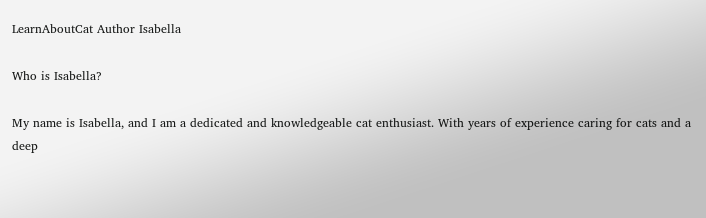LearnAboutCat Author Isabella

Who is Isabella?

My name is Isabella, and I am a dedicated and knowledgeable cat enthusiast. With years of experience caring for cats and a deep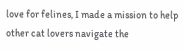love for felines, I made a mission to help other cat lovers navigate the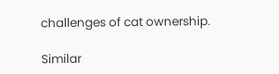challenges of cat ownership.

Similar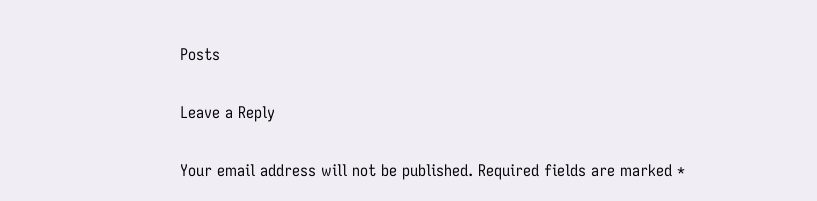Posts

Leave a Reply

Your email address will not be published. Required fields are marked *